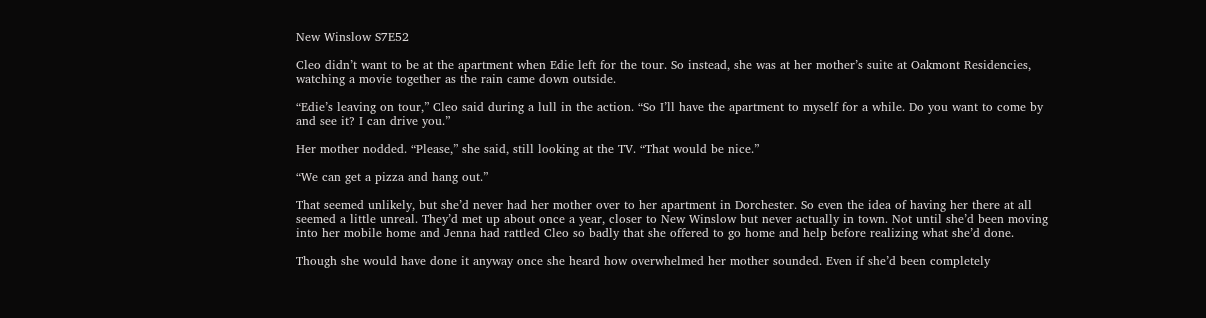New Winslow S7E52

Cleo didn’t want to be at the apartment when Edie left for the tour. So instead, she was at her mother’s suite at Oakmont Residencies, watching a movie together as the rain came down outside.

“Edie’s leaving on tour,” Cleo said during a lull in the action. “So I’ll have the apartment to myself for a while. Do you want to come by and see it? I can drive you.”

Her mother nodded. “Please,” she said, still looking at the TV. “That would be nice.”

“We can get a pizza and hang out.”

That seemed unlikely, but she’d never had her mother over to her apartment in Dorchester. So even the idea of having her there at all seemed a little unreal. They’d met up about once a year, closer to New Winslow but never actually in town. Not until she’d been moving into her mobile home and Jenna had rattled Cleo so badly that she offered to go home and help before realizing what she’d done.

Though she would have done it anyway once she heard how overwhelmed her mother sounded. Even if she’d been completely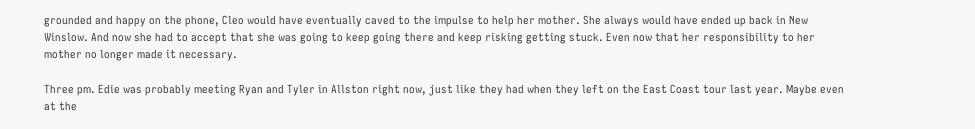grounded and happy on the phone, Cleo would have eventually caved to the impulse to help her mother. She always would have ended up back in New Winslow. And now she had to accept that she was going to keep going there and keep risking getting stuck. Even now that her responsibility to her mother no longer made it necessary.

Three pm. Edie was probably meeting Ryan and Tyler in Allston right now, just like they had when they left on the East Coast tour last year. Maybe even at the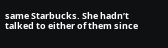same Starbucks. She hadn’t talked to either of them since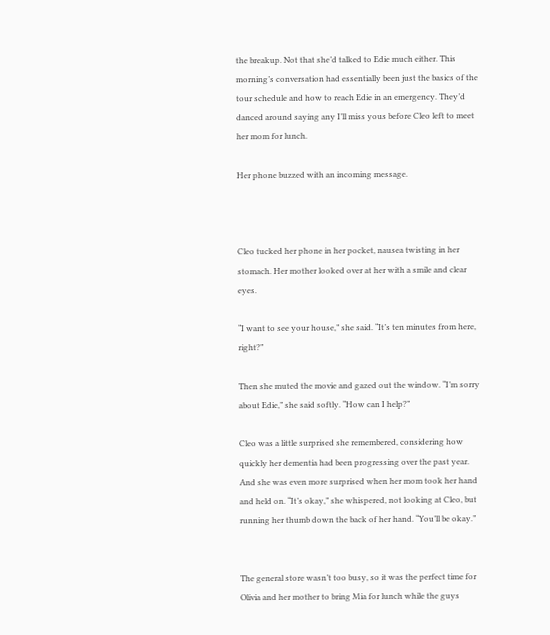the breakup. Not that she’d talked to Edie much either. This morning’s conversation had essentially been just the basics of the tour schedule and how to reach Edie in an emergency. They’d danced around saying any I’ll miss yous before Cleo left to meet her mom for lunch.

Her phone buzzed with an incoming message.



Cleo tucked her phone in her pocket, nausea twisting in her stomach. Her mother looked over at her with a smile and clear eyes.

“I want to see your house,” she said. “It’s ten minutes from here, right?”

Then she muted the movie and gazed out the window. “I’m sorry about Edie,” she said softly. “How can I help?”

Cleo was a little surprised she remembered, considering how quickly her dementia had been progressing over the past year. And she was even more surprised when her mom took her hand and held on. “It’s okay,” she whispered, not looking at Cleo, but running her thumb down the back of her hand. “You’ll be okay.”


The general store wasn’t too busy, so it was the perfect time for Olivia and her mother to bring Mia for lunch while the guys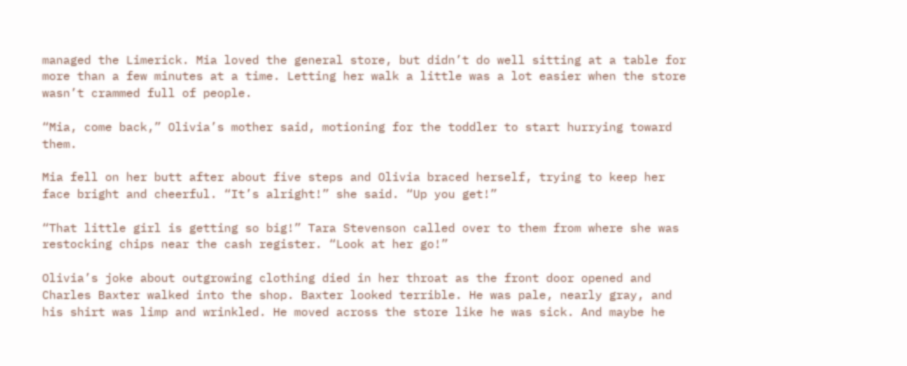managed the Limerick. Mia loved the general store, but didn’t do well sitting at a table for more than a few minutes at a time. Letting her walk a little was a lot easier when the store wasn’t crammed full of people.

“Mia, come back,” Olivia’s mother said, motioning for the toddler to start hurrying toward them.

Mia fell on her butt after about five steps and Olivia braced herself, trying to keep her face bright and cheerful. “It’s alright!” she said. “Up you get!”

“That little girl is getting so big!” Tara Stevenson called over to them from where she was restocking chips near the cash register. “Look at her go!”

Olivia’s joke about outgrowing clothing died in her throat as the front door opened and Charles Baxter walked into the shop. Baxter looked terrible. He was pale, nearly gray, and his shirt was limp and wrinkled. He moved across the store like he was sick. And maybe he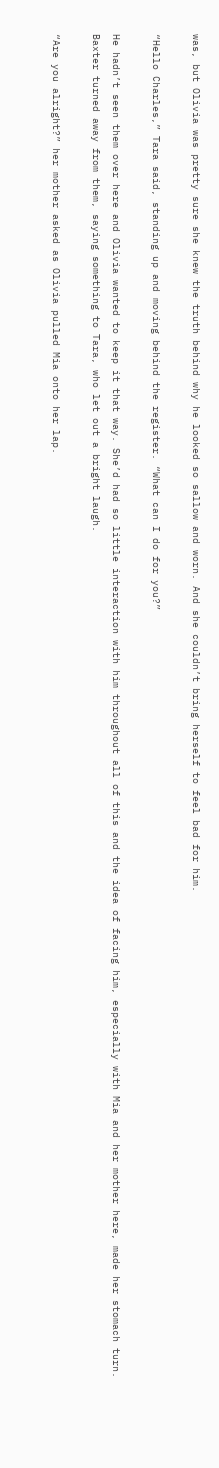was, but Olivia was pretty sure she knew the truth behind why he looked so sallow and worn. And she couldn’t bring herself to feel bad for him.

“Hello Charles,” Tara said, standing up and moving behind the register. “What can I do for you?”

He hadn’t seen them over here and Olivia wanted to keep it that way. She’d had so little interaction with him throughout all of this and the idea of facing him, especially with Mia and her mother here, made her stomach turn. Baxter turned away from them, saying something to Tara, who let out a bright laugh.

“Are you alright?” her mother asked as Olivia pulled Mia onto her lap.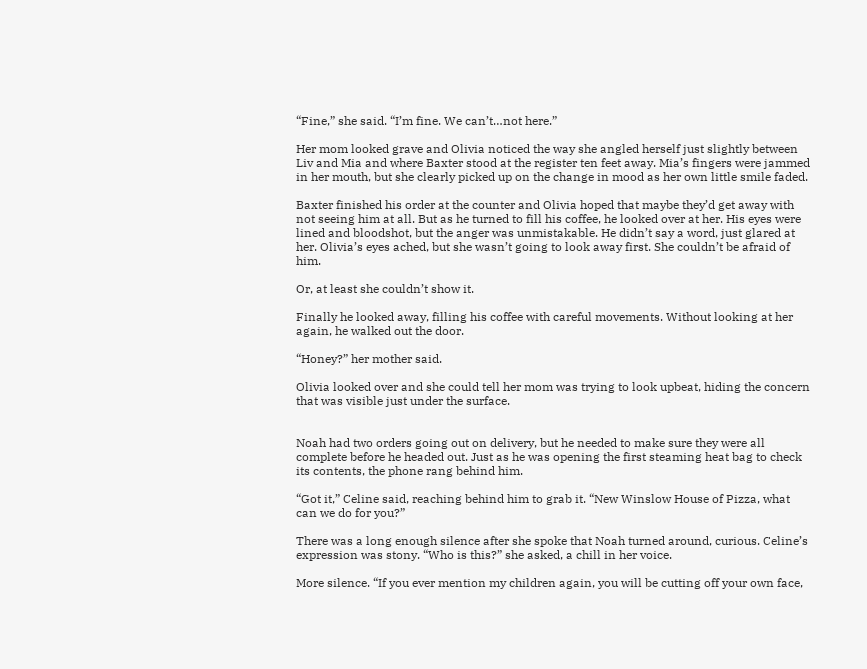“Fine,” she said. “I’m fine. We can’t…not here.”

Her mom looked grave and Olivia noticed the way she angled herself just slightly between Liv and Mia and where Baxter stood at the register ten feet away. Mia’s fingers were jammed in her mouth, but she clearly picked up on the change in mood as her own little smile faded.

Baxter finished his order at the counter and Olivia hoped that maybe they’d get away with not seeing him at all. But as he turned to fill his coffee, he looked over at her. His eyes were lined and bloodshot, but the anger was unmistakable. He didn’t say a word, just glared at her. Olivia’s eyes ached, but she wasn’t going to look away first. She couldn’t be afraid of him.

Or, at least she couldn’t show it.

Finally he looked away, filling his coffee with careful movements. Without looking at her again, he walked out the door.

“Honey?” her mother said.

Olivia looked over and she could tell her mom was trying to look upbeat, hiding the concern that was visible just under the surface.


Noah had two orders going out on delivery, but he needed to make sure they were all complete before he headed out. Just as he was opening the first steaming heat bag to check its contents, the phone rang behind him.

“Got it,” Celine said, reaching behind him to grab it. “New Winslow House of Pizza, what can we do for you?”

There was a long enough silence after she spoke that Noah turned around, curious. Celine’s expression was stony. “Who is this?” she asked, a chill in her voice.

More silence. “If you ever mention my children again, you will be cutting off your own face,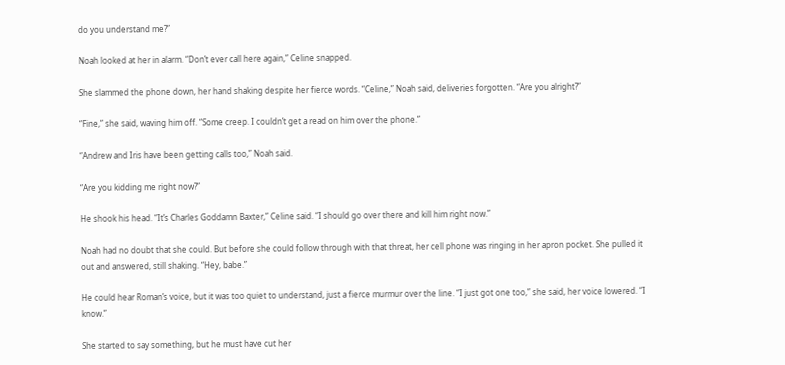do you understand me?”

Noah looked at her in alarm. “Don’t ever call here again,” Celine snapped.

She slammed the phone down, her hand shaking despite her fierce words. “Celine,” Noah said, deliveries forgotten. “Are you alright?”

“Fine,” she said, waving him off. “Some creep. I couldn’t get a read on him over the phone.”

“Andrew and Iris have been getting calls too,” Noah said.

“Are you kidding me right now?”

He shook his head. “It’s Charles Goddamn Baxter,” Celine said. “I should go over there and kill him right now.”

Noah had no doubt that she could. But before she could follow through with that threat, her cell phone was ringing in her apron pocket. She pulled it out and answered, still shaking. “Hey, babe.”

He could hear Roman’s voice, but it was too quiet to understand, just a fierce murmur over the line. “I just got one too,” she said, her voice lowered. “I know.”

She started to say something, but he must have cut her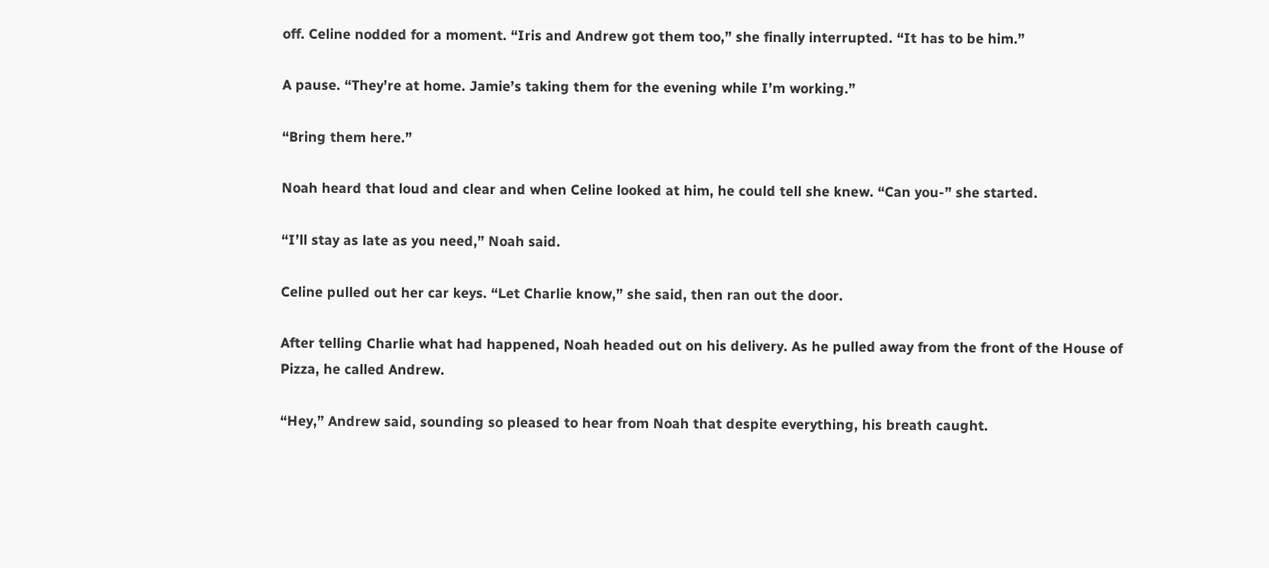off. Celine nodded for a moment. “Iris and Andrew got them too,” she finally interrupted. “It has to be him.”

A pause. “They’re at home. Jamie’s taking them for the evening while I’m working.”

“Bring them here.”

Noah heard that loud and clear and when Celine looked at him, he could tell she knew. “Can you-” she started.

“I’ll stay as late as you need,” Noah said.

Celine pulled out her car keys. “Let Charlie know,” she said, then ran out the door.

After telling Charlie what had happened, Noah headed out on his delivery. As he pulled away from the front of the House of Pizza, he called Andrew.

“Hey,” Andrew said, sounding so pleased to hear from Noah that despite everything, his breath caught.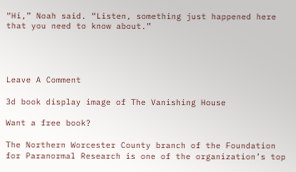“Hi,” Noah said. “Listen, something just happened here that you need to know about.”




Leave A Comment

3d book display image of The Vanishing House

Want a free book?

The Northern Worcester County branch of the Foundation for Paranormal Research is one of the organization’s top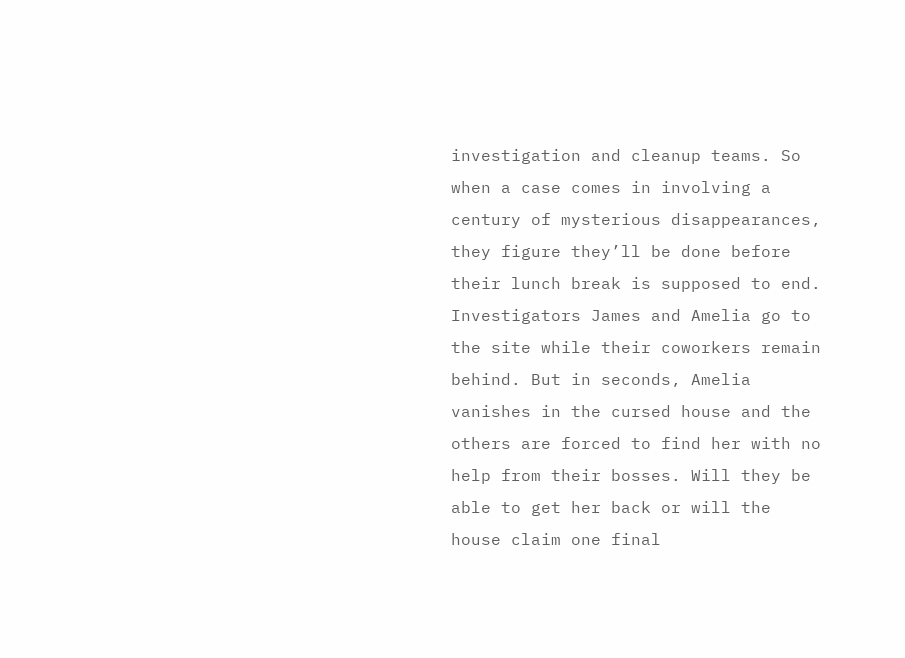investigation and cleanup teams. So when a case comes in involving a century of mysterious disappearances, they figure they’ll be done before their lunch break is supposed to end. Investigators James and Amelia go to the site while their coworkers remain behind. But in seconds, Amelia vanishes in the cursed house and the others are forced to find her with no help from their bosses. Will they be able to get her back or will the house claim one final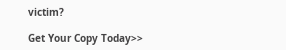victim?

Get Your Copy Today>>